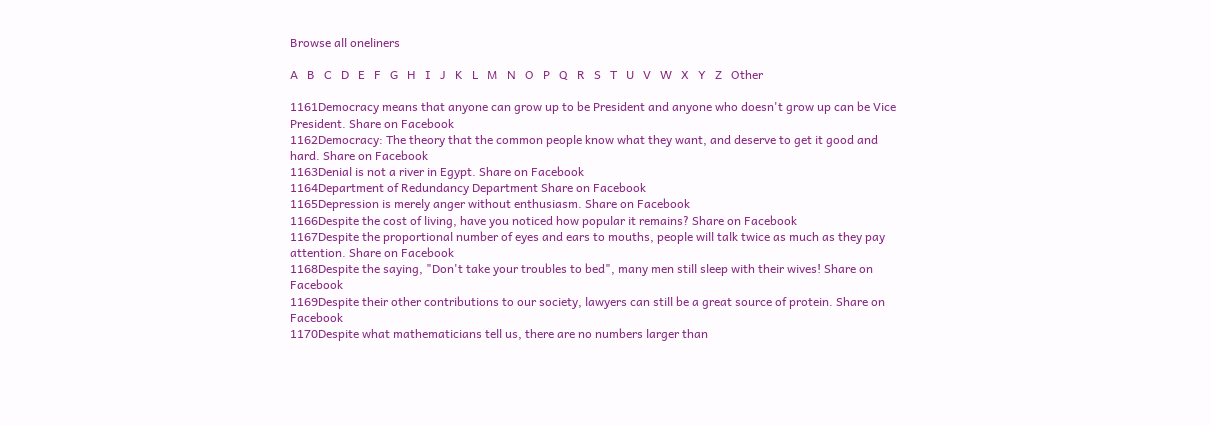Browse all oneliners

A   B   C   D   E   F   G   H   I   J   K   L   M   N   O   P   Q   R   S   T   U   V   W   X   Y   Z   Other

1161Democracy means that anyone can grow up to be President and anyone who doesn't grow up can be Vice President. Share on Facebook
1162Democracy: The theory that the common people know what they want, and deserve to get it good and hard. Share on Facebook
1163Denial is not a river in Egypt. Share on Facebook
1164Department of Redundancy Department Share on Facebook
1165Depression is merely anger without enthusiasm. Share on Facebook
1166Despite the cost of living, have you noticed how popular it remains? Share on Facebook
1167Despite the proportional number of eyes and ears to mouths, people will talk twice as much as they pay attention. Share on Facebook
1168Despite the saying, "Don't take your troubles to bed", many men still sleep with their wives! Share on Facebook
1169Despite their other contributions to our society, lawyers can still be a great source of protein. Share on Facebook
1170Despite what mathematicians tell us, there are no numbers larger than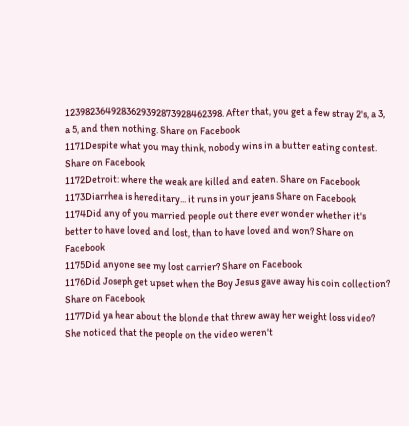1239823649283629392873928462398. After that, you get a few stray 2's, a 3, a 5, and then nothing. Share on Facebook
1171Despite what you may think, nobody wins in a butter eating contest. Share on Facebook
1172Detroit: where the weak are killed and eaten. Share on Facebook
1173Diarrhea is hereditary... it runs in your jeans Share on Facebook
1174Did any of you married people out there ever wonder whether it's better to have loved and lost, than to have loved and won? Share on Facebook
1175Did anyone see my lost carrier? Share on Facebook
1176Did Joseph get upset when the Boy Jesus gave away his coin collection? Share on Facebook
1177Did ya hear about the blonde that threw away her weight loss video? She noticed that the people on the video weren't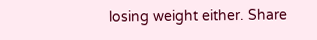losing weight either. Share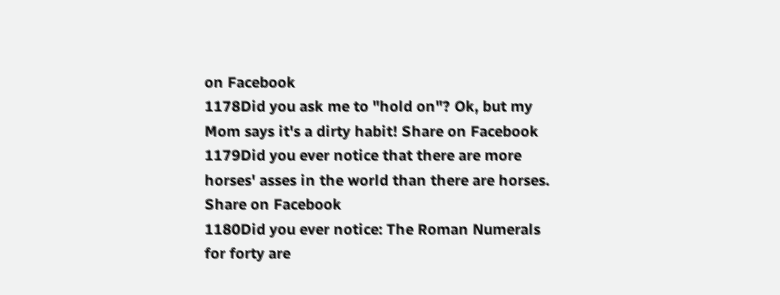on Facebook
1178Did you ask me to "hold on"? Ok, but my Mom says it's a dirty habit! Share on Facebook
1179Did you ever notice that there are more horses' asses in the world than there are horses. Share on Facebook
1180Did you ever notice: The Roman Numerals for forty are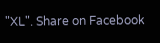"XL". Share on Facebook